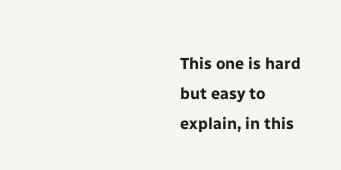This one is hard but easy to explain, in this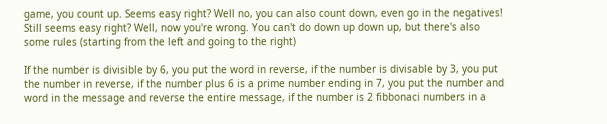game, you count up. Seems easy right? Well no, you can also count down, even go in the negatives! Still seems easy right? Well, now you're wrong. You can't do down up down up, but there's also some rules (starting from the left and going to the right)

If the number is divisible by 6, you put the word in reverse, if the number is divisable by 3, you put the number in reverse, if the number plus 6 is a prime number ending in 7, you put the number and word in the message and reverse the entire message, if the number is 2 fibbonaci numbers in a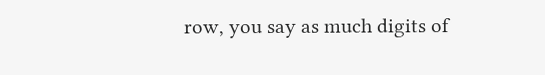row, you say as much digits of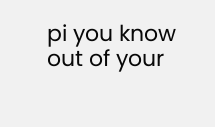pi you know out of your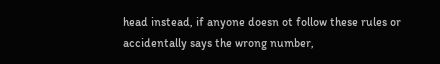head instead, if anyone doesn ot follow these rules or accidentally says the wrong number,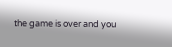the game is over and you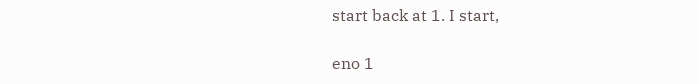start back at 1. I start,

eno 1